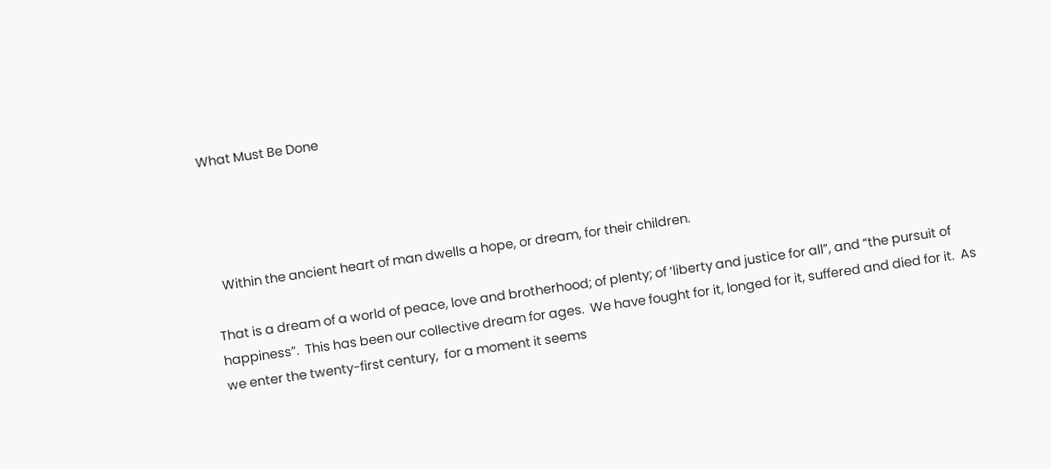What Must Be Done




   Within the ancient heart of man dwells a hope, or dream, for their children.

That is a dream of a world of peace, love and brotherhood; of plenty; of ‘liberty and justice for all”, and “the pursuit of happiness”.  This has been our collective dream for ages.  We have fought for it, longed for it, suffered and died for it.  As we enter the twenty-first century,  for a moment it seems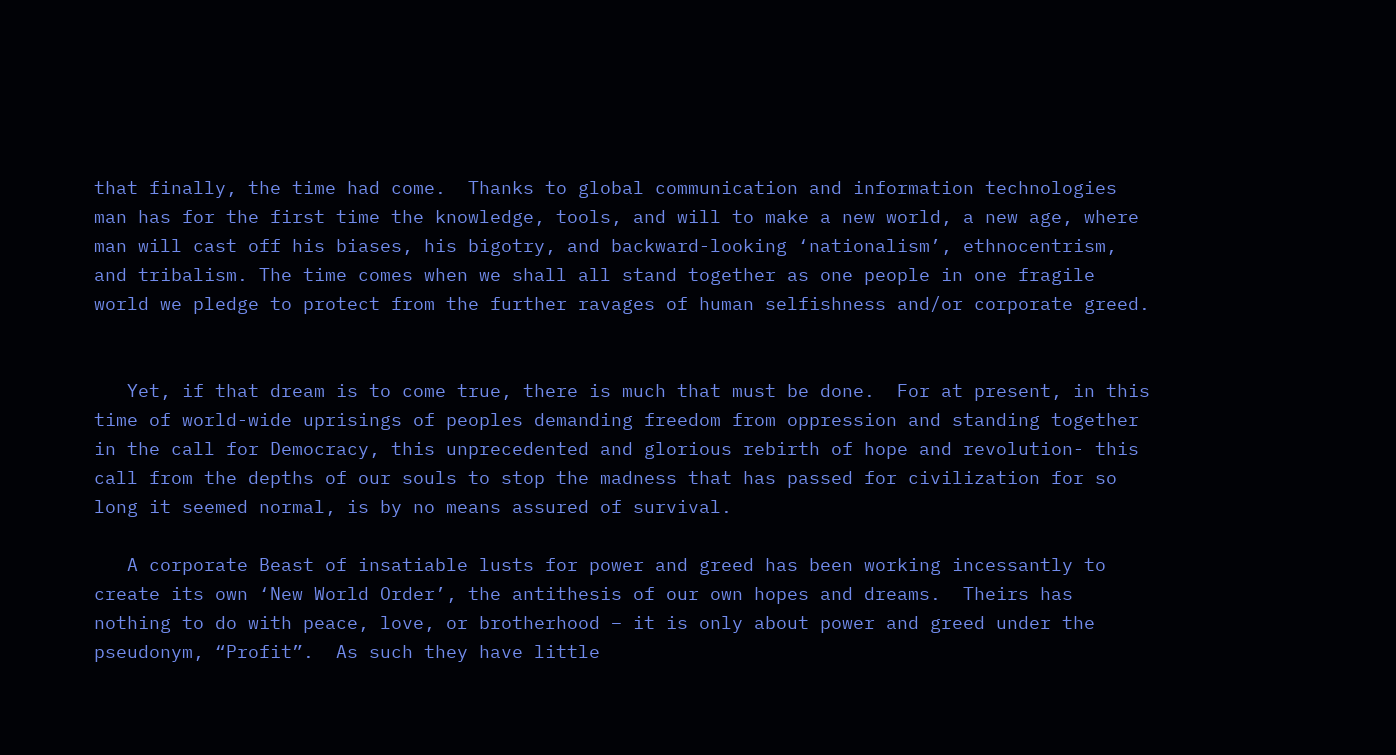that finally, the time had come.  Thanks to global communication and information technologies man has for the first time the knowledge, tools, and will to make a new world, a new age, where man will cast off his biases, his bigotry, and backward-looking ‘nationalism’, ethnocentrism, and tribalism. The time comes when we shall all stand together as one people in one fragile world we pledge to protect from the further ravages of human selfishness and/or corporate greed.


   Yet, if that dream is to come true, there is much that must be done.  For at present, in this time of world-wide uprisings of peoples demanding freedom from oppression and standing together in the call for Democracy, this unprecedented and glorious rebirth of hope and revolution- this call from the depths of our souls to stop the madness that has passed for civilization for so long it seemed normal, is by no means assured of survival.

   A corporate Beast of insatiable lusts for power and greed has been working incessantly to create its own ‘New World Order’, the antithesis of our own hopes and dreams.  Theirs has nothing to do with peace, love, or brotherhood – it is only about power and greed under the pseudonym, “Profit”.  As such they have little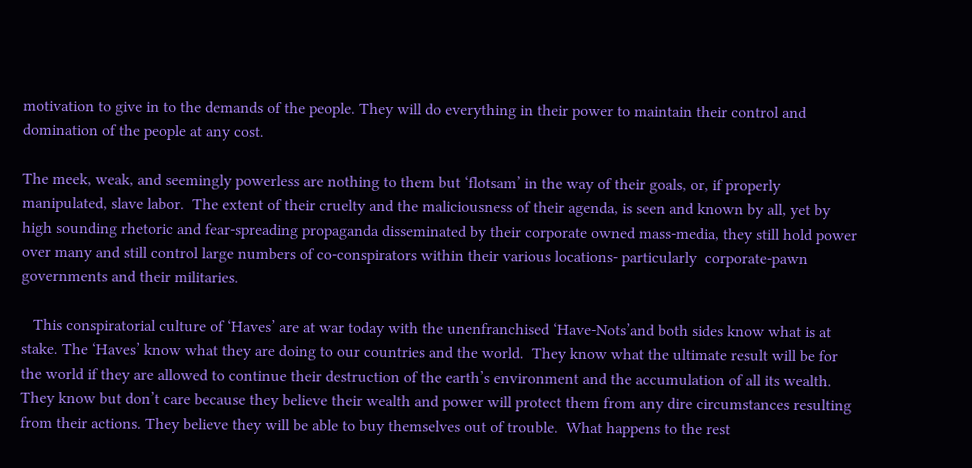motivation to give in to the demands of the people. They will do everything in their power to maintain their control and domination of the people at any cost.

The meek, weak, and seemingly powerless are nothing to them but ‘flotsam’ in the way of their goals, or, if properly manipulated, slave labor.  The extent of their cruelty and the maliciousness of their agenda, is seen and known by all, yet by high sounding rhetoric and fear-spreading propaganda disseminated by their corporate owned mass-media, they still hold power over many and still control large numbers of co-conspirators within their various locations- particularly  corporate-pawn governments and their militaries.

   This conspiratorial culture of ‘Haves’ are at war today with the unenfranchised ‘Have-Nots’and both sides know what is at stake. The ‘Haves’ know what they are doing to our countries and the world.  They know what the ultimate result will be for the world if they are allowed to continue their destruction of the earth’s environment and the accumulation of all its wealth.  They know but don’t care because they believe their wealth and power will protect them from any dire circumstances resulting from their actions. They believe they will be able to buy themselves out of trouble.  What happens to the rest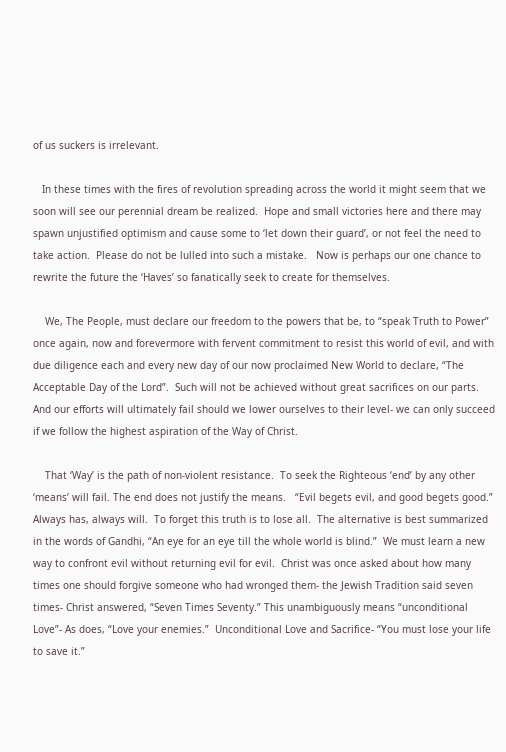of us suckers is irrelevant.

   In these times with the fires of revolution spreading across the world it might seem that we soon will see our perennial dream be realized.  Hope and small victories here and there may spawn unjustified optimism and cause some to ‘let down their guard’, or not feel the need to take action.  Please do not be lulled into such a mistake.   Now is perhaps our one chance to rewrite the future the ‘Haves’ so fanatically seek to create for themselves.

    We, The People, must declare our freedom to the powers that be, to “speak Truth to Power” once again, now and forevermore with fervent commitment to resist this world of evil, and with due diligence each and every new day of our now proclaimed New World to declare, “The Acceptable Day of the Lord”.  Such will not be achieved without great sacrifices on our parts.  And our efforts will ultimately fail should we lower ourselves to their level- we can only succeed if we follow the highest aspiration of the Way of Christ.

    That ‘Way’ is the path of non-violent resistance.  To seek the Righteous ‘end’ by any other ‘means’ will fail. The end does not justify the means.   “Evil begets evil, and good begets good.”  Always has, always will.  To forget this truth is to lose all.  The alternative is best summarized in the words of Gandhi, “An eye for an eye till the whole world is blind.”  We must learn a new way to confront evil without returning evil for evil.  Christ was once asked about how many times one should forgive someone who had wronged them- the Jewish Tradition said seven times- Christ answered, “Seven Times Seventy.” This unambiguously means “unconditional Love”- As does, “Love your enemies.”  Unconditional Love and Sacrifice- “You must lose your life to save it.”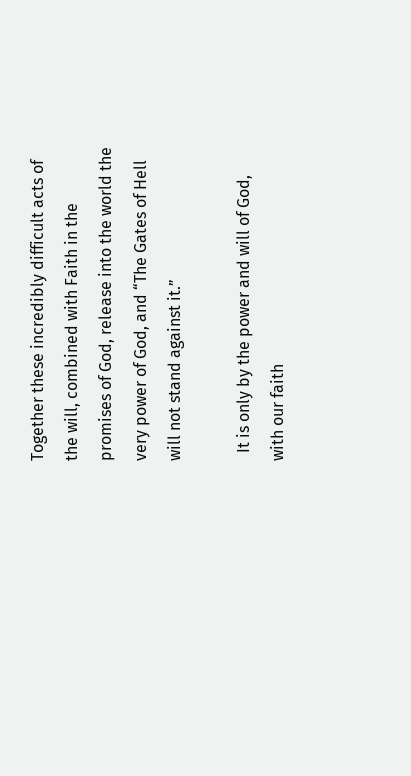Together these incredibly difficult acts of the will, combined with Faith in the promises of God, release into the world the very power of God, and “The Gates of Hell will not stand against it.”

  It is only by the power and will of God, with our faith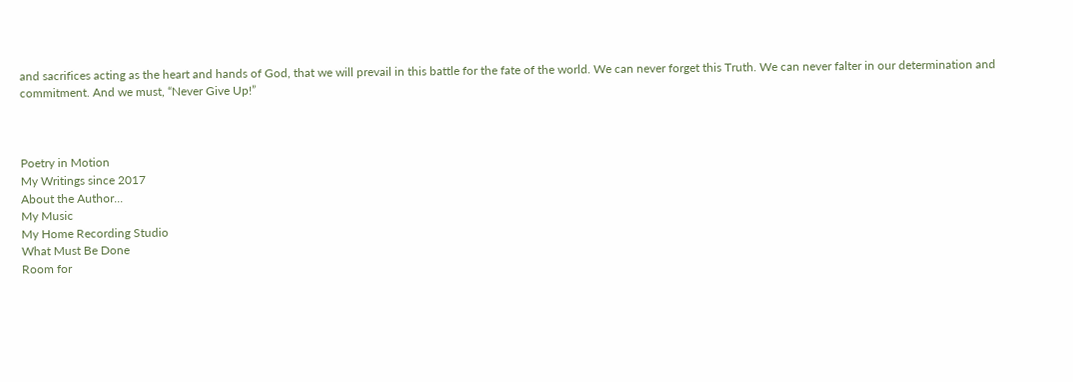and sacrifices acting as the heart and hands of God, that we will prevail in this battle for the fate of the world. We can never forget this Truth. We can never falter in our determination and commitment. And we must, “Never Give Up!”



Poetry in Motion
My Writings since 2017
About the Author...
My Music
My Home Recording Studio
What Must Be Done
Room for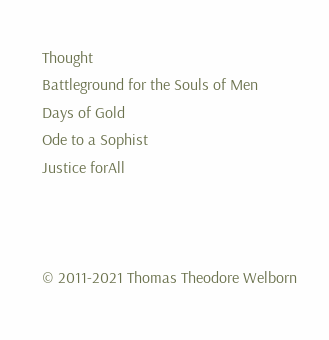Thought
Battleground for the Souls of Men
Days of Gold
Ode to a Sophist
Justice forAll



© 2011-2021 Thomas Theodore Welborn